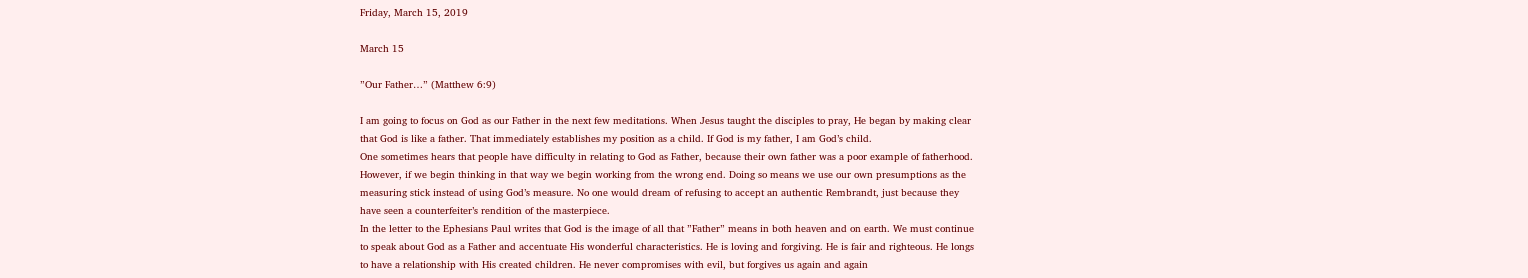Friday, March 15, 2019

March 15

”Our Father…” (Matthew 6:9)

I am going to focus on God as our Father in the next few meditations. When Jesus taught the disciples to pray, He began by making clear that God is like a father. That immediately establishes my position as a child. If God is my father, I am God’s child.
One sometimes hears that people have difficulty in relating to God as Father, because their own father was a poor example of fatherhood. However, if we begin thinking in that way we begin working from the wrong end. Doing so means we use our own presumptions as the measuring stick instead of using God’s measure. No one would dream of refusing to accept an authentic Rembrandt, just because they have seen a counterfeiter’s rendition of the masterpiece.
In the letter to the Ephesians Paul writes that God is the image of all that ”Father” means in both heaven and on earth. We must continue to speak about God as a Father and accentuate His wonderful characteristics. He is loving and forgiving. He is fair and righteous. He longs to have a relationship with His created children. He never compromises with evil, but forgives us again and again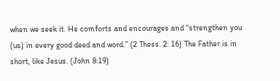when we seek it. He comforts and encourages and “strengthen you (us) in every good deed and word.” (2 Thess. 2: 16) The Father is in short, like Jesus. (John 8:19)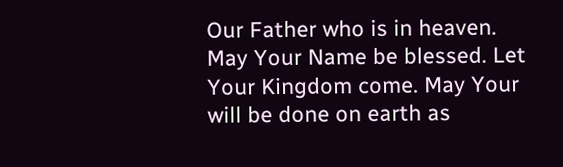Our Father who is in heaven. May Your Name be blessed. Let Your Kingdom come. May Your will be done on earth as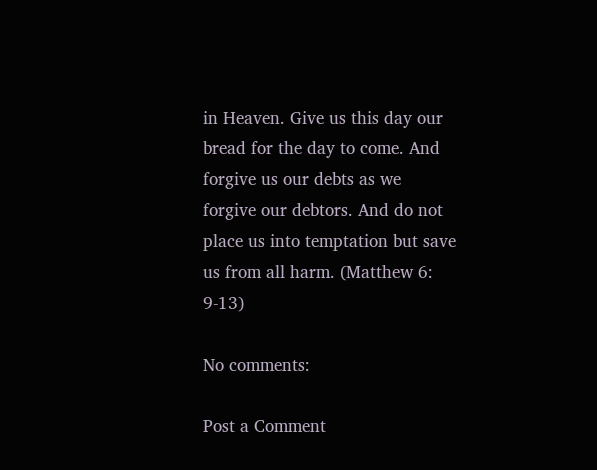in Heaven. Give us this day our bread for the day to come. And forgive us our debts as we forgive our debtors. And do not place us into temptation but save us from all harm. (Matthew 6: 9-13)

No comments:

Post a Comment